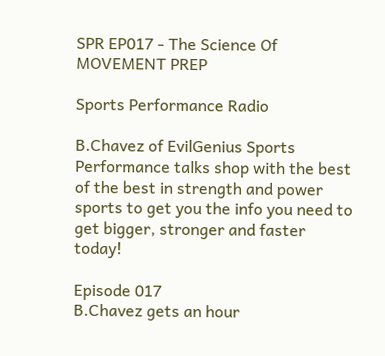SPR EP017 - The Science Of MOVEMENT PREP

Sports Performance Radio

B.Chavez of EvilGenius Sports Performance talks shop with the best of the best in strength and power sports to get you the info you need to get bigger, stronger and faster today!

Episode 017
B.Chavez gets an hour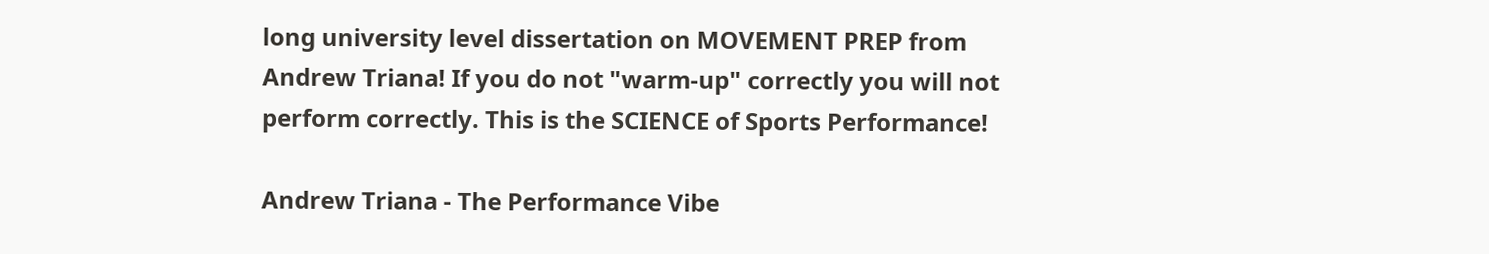long university level dissertation on MOVEMENT PREP from Andrew Triana! If you do not "warm-up" correctly you will not perform correctly. This is the SCIENCE of Sports Performance!

Andrew Triana - The Performance Vibe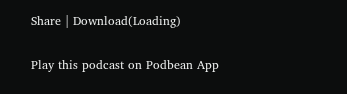Share | Download(Loading)

Play this podcast on Podbean App